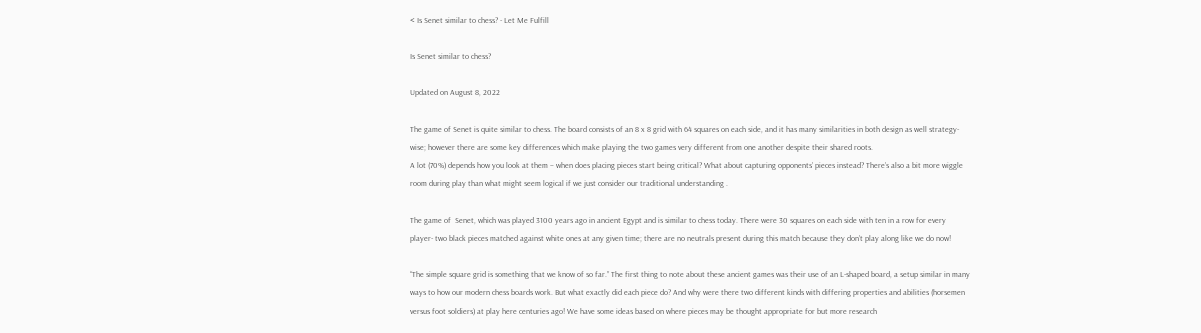< Is Senet similar to chess? - Let Me Fulfill

Is Senet similar to chess?

Updated on August 8, 2022

The game of Senet is quite similar to chess. The board consists of an 8 x 8 grid with 64 squares on each side, and it has many similarities in both design as well strategy-wise; however there are some key differences which make playing the two games very different from one another despite their shared roots.
A lot (70%) depends how you look at them – when does placing pieces start being critical? What about capturing opponents’ pieces instead? There’s also a bit more wiggle room during play than what might seem logical if we just consider our traditional understanding .

The game of  Senet, which was played 3100 years ago in ancient Egypt and is similar to chess today. There were 30 squares on each side with ten in a row for every player- two black pieces matched against white ones at any given time; there are no neutrals present during this match because they don’t play along like we do now!

“The simple square grid is something that we know of so far.” The first thing to note about these ancient games was their use of an L-shaped board, a setup similar in many ways to how our modern chess boards work. But what exactly did each piece do? And why were there two different kinds with differing properties and abilities (horsemen versus foot soldiers) at play here centuries ago! We have some ideas based on where pieces may be thought appropriate for but more research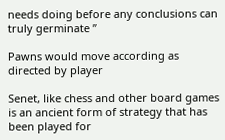needs doing before any conclusions can truly germinate ”

Pawns would move according as directed by player

Senet, like chess and other board games is an ancient form of strategy that has been played for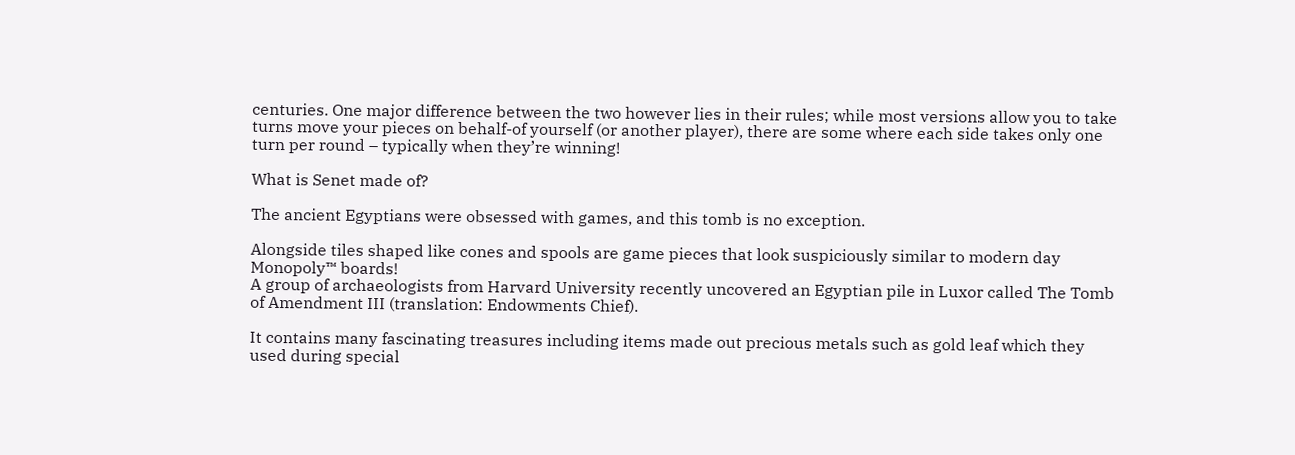centuries. One major difference between the two however lies in their rules; while most versions allow you to take turns move your pieces on behalf-of yourself (or another player), there are some where each side takes only one turn per round – typically when they’re winning!

What is Senet made of?

The ancient Egyptians were obsessed with games, and this tomb is no exception.

Alongside tiles shaped like cones and spools are game pieces that look suspiciously similar to modern day Monopoly™ boards!
A group of archaeologists from Harvard University recently uncovered an Egyptian pile in Luxor called The Tomb of Amendment III (translation: Endowments Chief).

It contains many fascinating treasures including items made out precious metals such as gold leaf which they used during special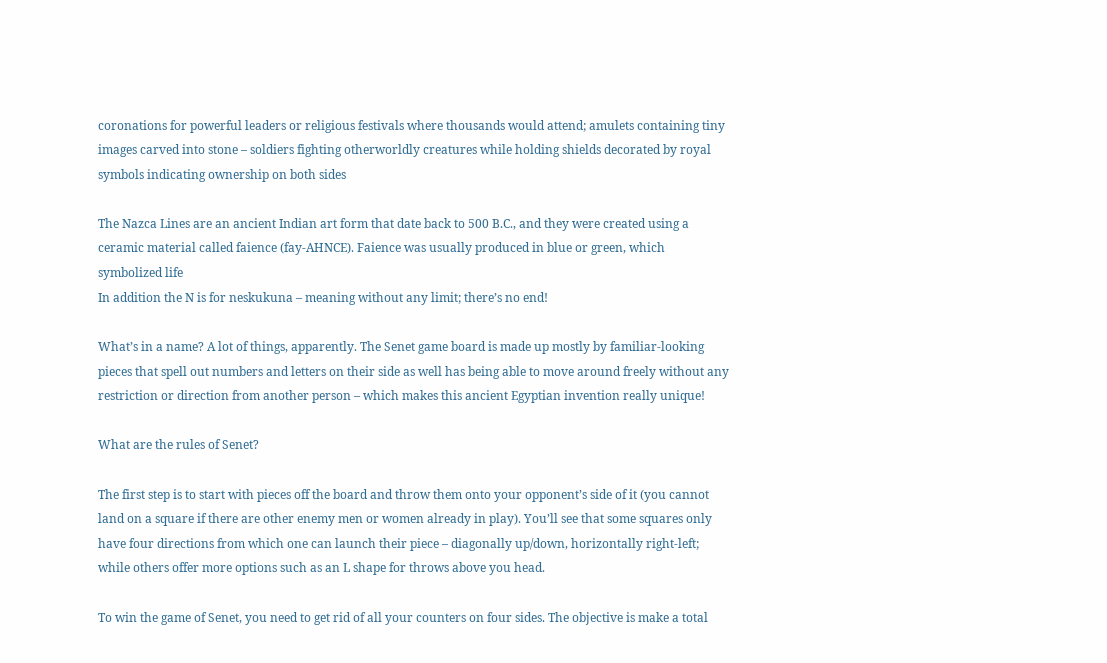coronations for powerful leaders or religious festivals where thousands would attend; amulets containing tiny images carved into stone – soldiers fighting otherworldly creatures while holding shields decorated by royal symbols indicating ownership on both sides

The Nazca Lines are an ancient Indian art form that date back to 500 B.C., and they were created using a ceramic material called faience (fay-AHNCE). Faience was usually produced in blue or green, which symbolized life
In addition the N is for neskukuna – meaning without any limit; there’s no end!

What’s in a name? A lot of things, apparently. The Senet game board is made up mostly by familiar-looking pieces that spell out numbers and letters on their side as well has being able to move around freely without any restriction or direction from another person – which makes this ancient Egyptian invention really unique!

What are the rules of Senet?

The first step is to start with pieces off the board and throw them onto your opponent’s side of it (you cannot land on a square if there are other enemy men or women already in play). You’ll see that some squares only have four directions from which one can launch their piece – diagonally up/down, horizontally right-left; while others offer more options such as an L shape for throws above you head.

To win the game of Senet, you need to get rid of all your counters on four sides. The objective is make a total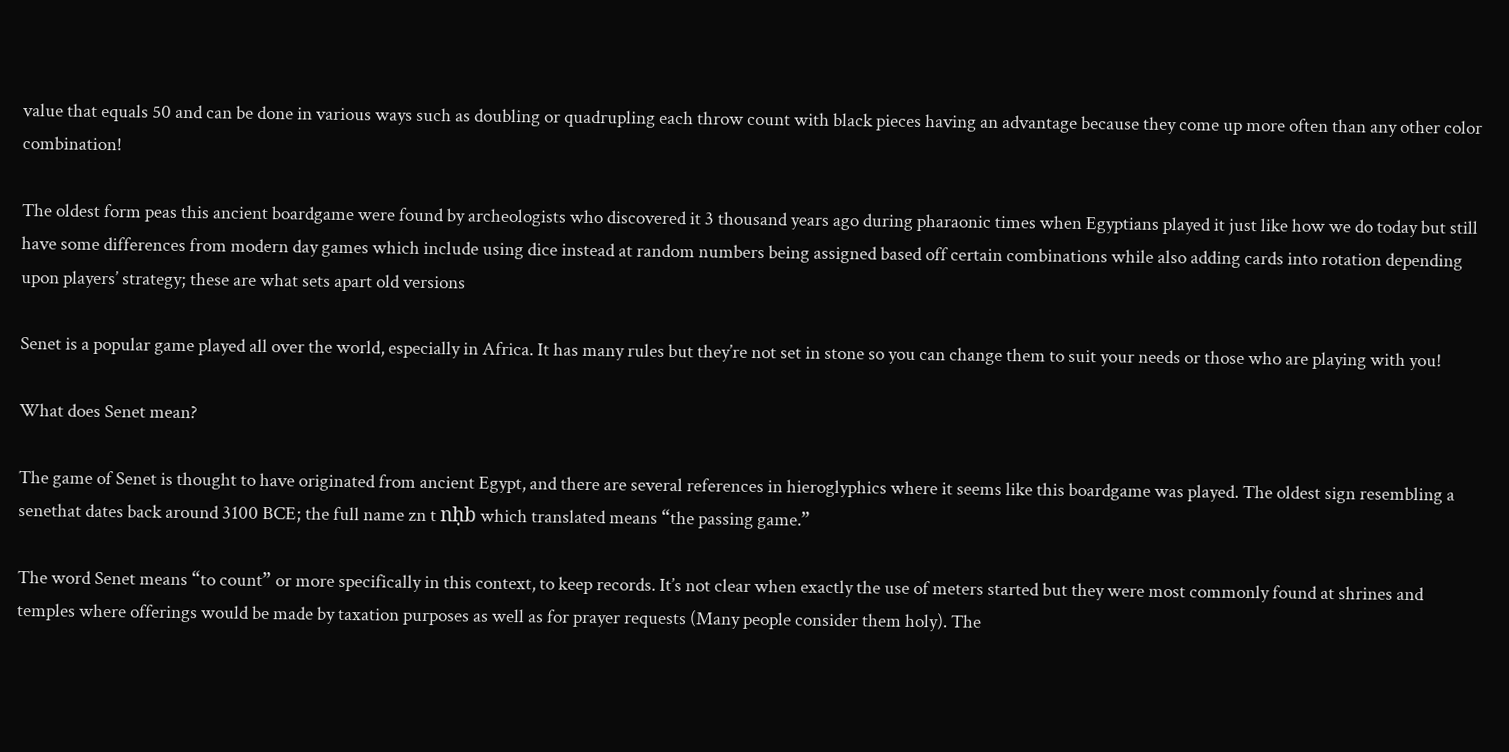value that equals 50 and can be done in various ways such as doubling or quadrupling each throw count with black pieces having an advantage because they come up more often than any other color combination!

The oldest form peas this ancient boardgame were found by archeologists who discovered it 3 thousand years ago during pharaonic times when Egyptians played it just like how we do today but still have some differences from modern day games which include using dice instead at random numbers being assigned based off certain combinations while also adding cards into rotation depending upon players’ strategy; these are what sets apart old versions

Senet is a popular game played all over the world, especially in Africa. It has many rules but they’re not set in stone so you can change them to suit your needs or those who are playing with you!

What does Senet mean?

The game of Senet is thought to have originated from ancient Egypt, and there are several references in hieroglyphics where it seems like this boardgame was played. The oldest sign resembling a senethat dates back around 3100 BCE; the full name zn t nḥb which translated means “the passing game.”

The word Senet means “to count” or more specifically in this context, to keep records. It’s not clear when exactly the use of meters started but they were most commonly found at shrines and temples where offerings would be made by taxation purposes as well as for prayer requests (Many people consider them holy). The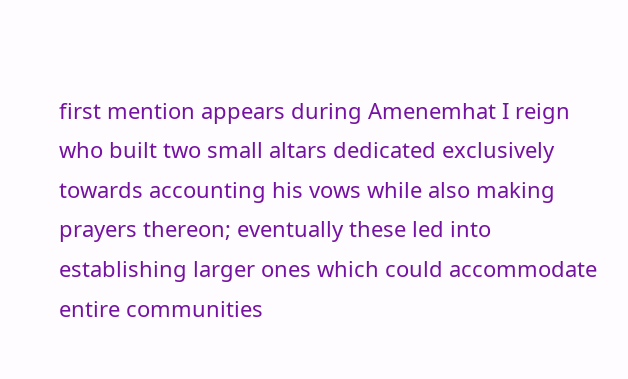first mention appears during Amenemhat I reign who built two small altars dedicated exclusively towards accounting his vows while also making prayers thereon; eventually these led into establishing larger ones which could accommodate entire communities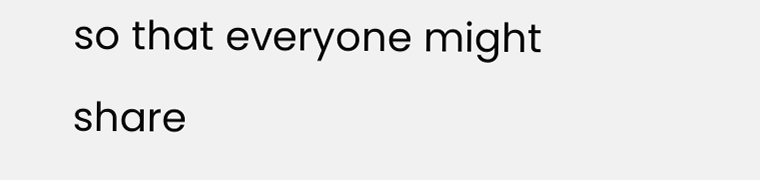so that everyone might share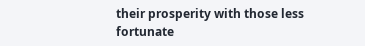their prosperity with those less fortunate